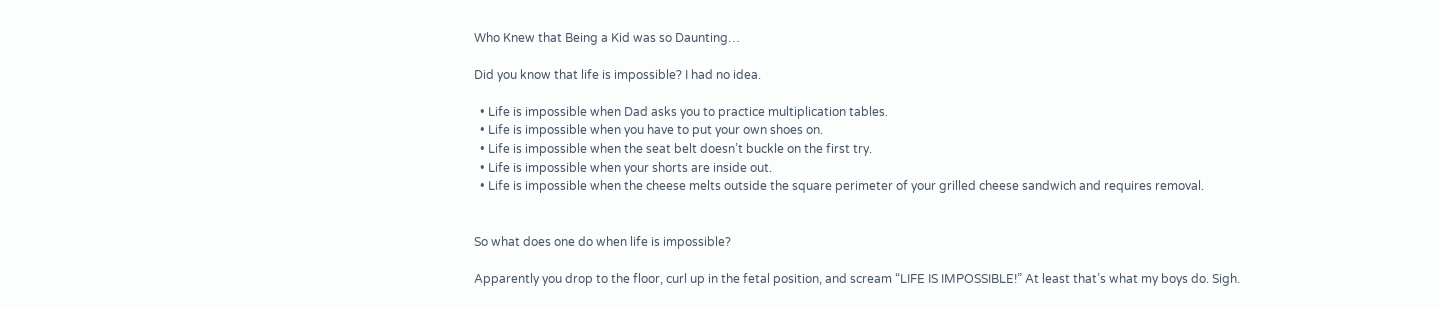Who Knew that Being a Kid was so Daunting…

Did you know that life is impossible? I had no idea.

  • Life is impossible when Dad asks you to practice multiplication tables.
  • Life is impossible when you have to put your own shoes on.
  • Life is impossible when the seat belt doesn’t buckle on the first try.
  • Life is impossible when your shorts are inside out.
  • Life is impossible when the cheese melts outside the square perimeter of your grilled cheese sandwich and requires removal.


So what does one do when life is impossible?

Apparently you drop to the floor, curl up in the fetal position, and scream “LIFE IS IMPOSSIBLE!” At least that’s what my boys do. Sigh.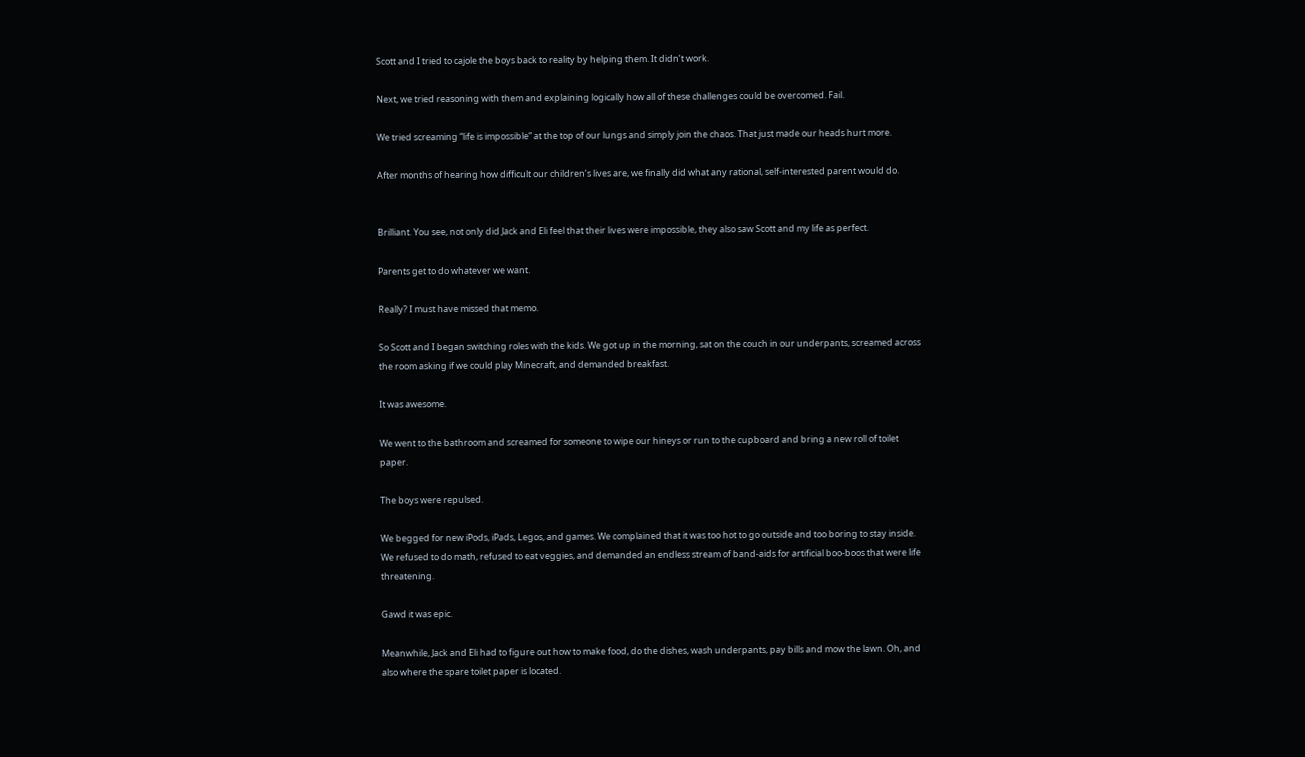Scott and I tried to cajole the boys back to reality by helping them. It didn’t work.

Next, we tried reasoning with them and explaining logically how all of these challenges could be overcomed. Fail.

We tried screaming “life is impossible” at the top of our lungs and simply join the chaos. That just made our heads hurt more.

After months of hearing how difficult our children’s lives are, we finally did what any rational, self-interested parent would do.


Brilliant. You see, not only did Jack and Eli feel that their lives were impossible, they also saw Scott and my life as perfect.

Parents get to do whatever we want.

Really? I must have missed that memo.

So Scott and I began switching roles with the kids. We got up in the morning, sat on the couch in our underpants, screamed across the room asking if we could play Minecraft, and demanded breakfast.

It was awesome.

We went to the bathroom and screamed for someone to wipe our hineys or run to the cupboard and bring a new roll of toilet paper.

The boys were repulsed.

We begged for new iPods, iPads, Legos, and games. We complained that it was too hot to go outside and too boring to stay inside. We refused to do math, refused to eat veggies, and demanded an endless stream of band-aids for artificial boo-boos that were life threatening.

Gawd it was epic.

Meanwhile, Jack and Eli had to figure out how to make food, do the dishes, wash underpants, pay bills and mow the lawn. Oh, and also where the spare toilet paper is located.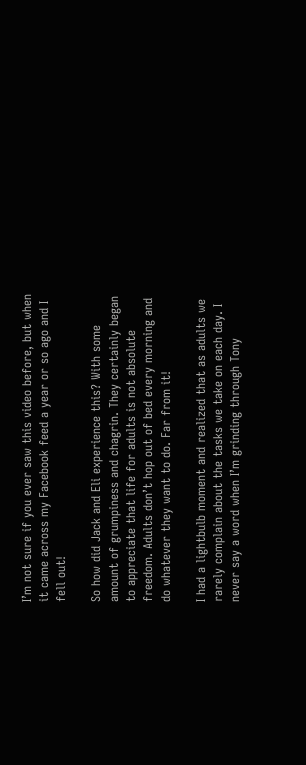I’m not sure if you ever saw this video before, but when it came across my Facebook feed a year or so ago and I fell out!

So how did Jack and Eli experience this? With some amount of grumpiness and chagrin. They certainly began to appreciate that life for adults is not absolute freedom. Adults don’t hop out of bed every morning and do whatever they want to do. Far from it!

I had a lightbulb moment and realized that as adults we rarely complain about the tasks we take on each day. I never say a word when I’m grinding through Tony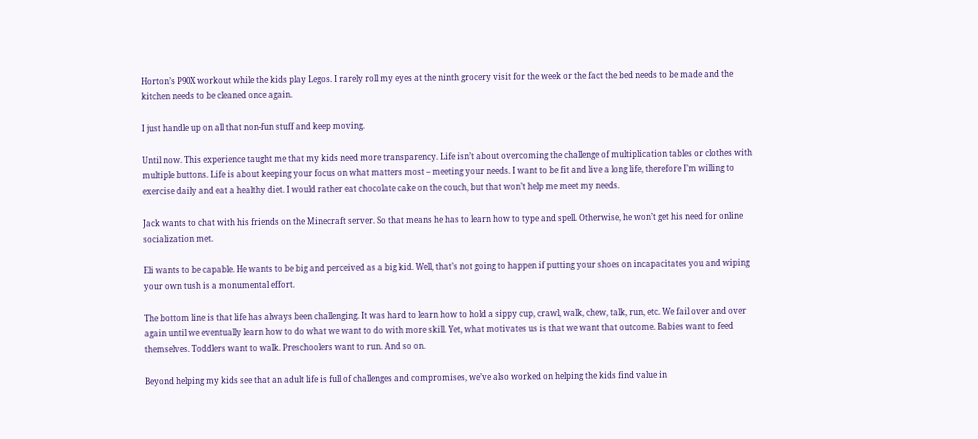Horton’s P90X workout while the kids play Legos. I rarely roll my eyes at the ninth grocery visit for the week or the fact the bed needs to be made and the kitchen needs to be cleaned once again.

I just handle up on all that non-fun stuff and keep moving.

Until now. This experience taught me that my kids need more transparency. Life isn’t about overcoming the challenge of multiplication tables or clothes with multiple buttons. Life is about keeping your focus on what matters most – meeting your needs. I want to be fit and live a long life, therefore I’m willing to exercise daily and eat a healthy diet. I would rather eat chocolate cake on the couch, but that won’t help me meet my needs.

Jack wants to chat with his friends on the Minecraft server. So that means he has to learn how to type and spell. Otherwise, he won’t get his need for online socialization met.

Eli wants to be capable. He wants to be big and perceived as a big kid. Well, that’s not going to happen if putting your shoes on incapacitates you and wiping your own tush is a monumental effort.

The bottom line is that life has always been challenging. It was hard to learn how to hold a sippy cup, crawl, walk, chew, talk, run, etc. We fail over and over again until we eventually learn how to do what we want to do with more skill. Yet, what motivates us is that we want that outcome. Babies want to feed themselves. Toddlers want to walk. Preschoolers want to run. And so on.

Beyond helping my kids see that an adult life is full of challenges and compromises, we’ve also worked on helping the kids find value in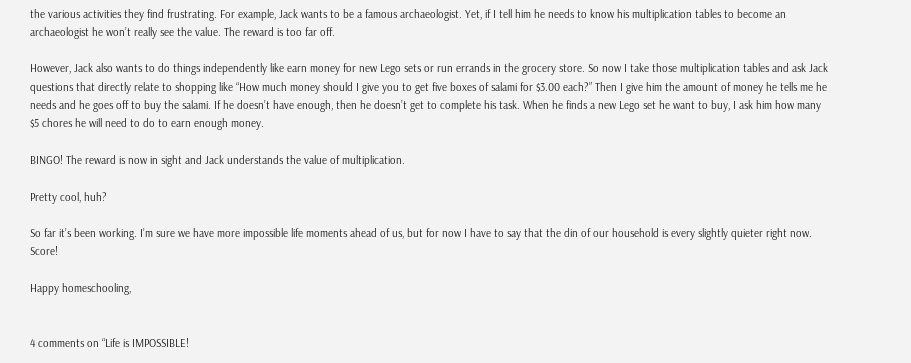the various activities they find frustrating. For example, Jack wants to be a famous archaeologist. Yet, if I tell him he needs to know his multiplication tables to become an archaeologist he won’t really see the value. The reward is too far off.

However, Jack also wants to do things independently like earn money for new Lego sets or run errands in the grocery store. So now I take those multiplication tables and ask Jack questions that directly relate to shopping like “How much money should I give you to get five boxes of salami for $3.00 each?” Then I give him the amount of money he tells me he needs and he goes off to buy the salami. If he doesn’t have enough, then he doesn’t get to complete his task. When he finds a new Lego set he want to buy, I ask him how many $5 chores he will need to do to earn enough money.

BINGO! The reward is now in sight and Jack understands the value of multiplication.

Pretty cool, huh?

So far it’s been working. I’m sure we have more impossible life moments ahead of us, but for now I have to say that the din of our household is every slightly quieter right now. Score!

Happy homeschooling,


4 comments on “Life is IMPOSSIBLE!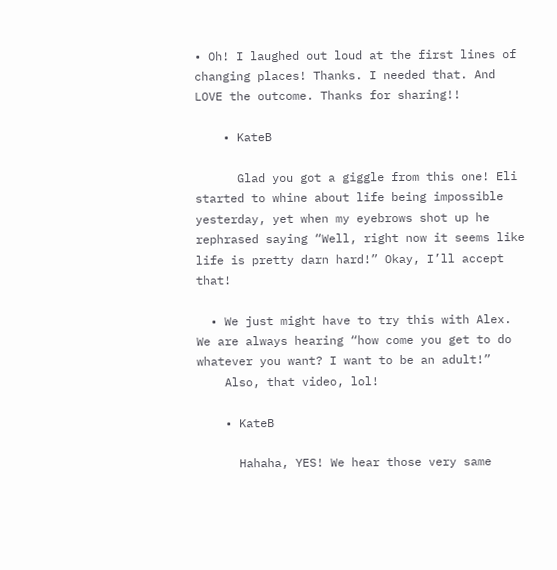• Oh! I laughed out loud at the first lines of changing places! Thanks. I needed that. And LOVE the outcome. Thanks for sharing!!

    • KateB

      Glad you got a giggle from this one! Eli started to whine about life being impossible yesterday, yet when my eyebrows shot up he rephrased saying “Well, right now it seems like life is pretty darn hard!” Okay, I’ll accept that!

  • We just might have to try this with Alex. We are always hearing “how come you get to do whatever you want? I want to be an adult!”
    Also, that video, lol!

    • KateB

      Hahaha, YES! We hear those very same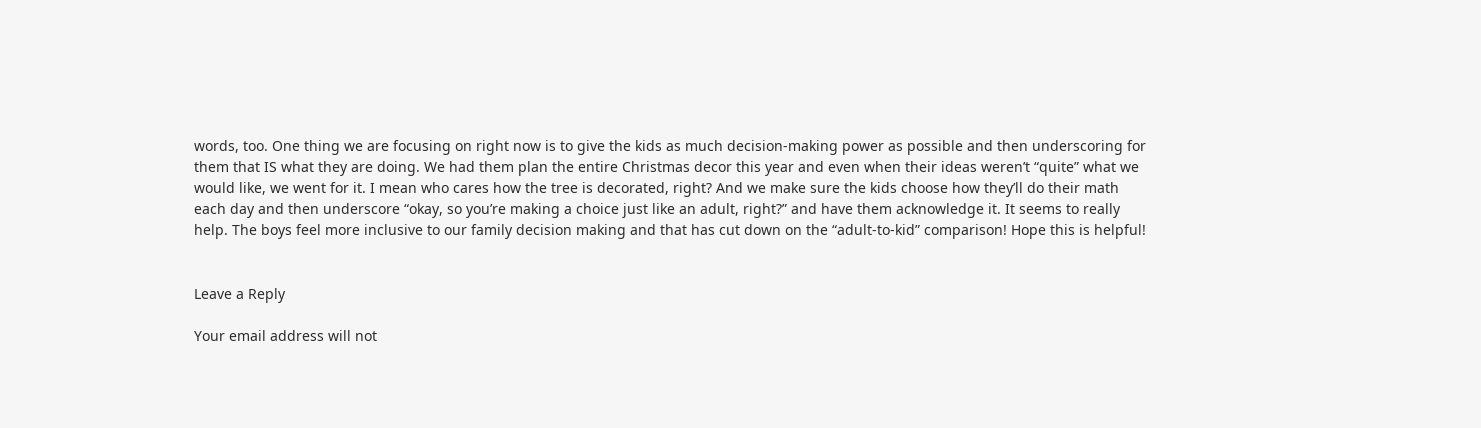words, too. One thing we are focusing on right now is to give the kids as much decision-making power as possible and then underscoring for them that IS what they are doing. We had them plan the entire Christmas decor this year and even when their ideas weren’t “quite” what we would like, we went for it. I mean who cares how the tree is decorated, right? And we make sure the kids choose how they’ll do their math each day and then underscore “okay, so you’re making a choice just like an adult, right?” and have them acknowledge it. It seems to really help. The boys feel more inclusive to our family decision making and that has cut down on the “adult-to-kid” comparison! Hope this is helpful!


Leave a Reply

Your email address will not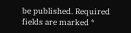be published. Required fields are marked *